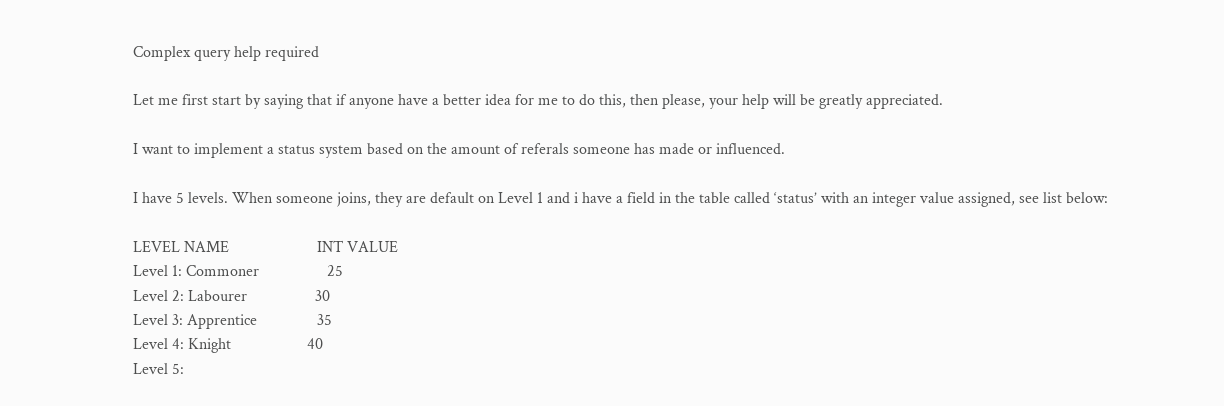Complex query help required

Let me first start by saying that if anyone have a better idea for me to do this, then please, your help will be greatly appreciated.

I want to implement a status system based on the amount of referals someone has made or influenced.

I have 5 levels. When someone joins, they are default on Level 1 and i have a field in the table called ‘status’ with an integer value assigned, see list below:

LEVEL NAME                      INT VALUE
Level 1: Commoner                 25
Level 2: Labourer                 30
Level 3: Apprentice               35
Level 4: Knight                   40
Level 5: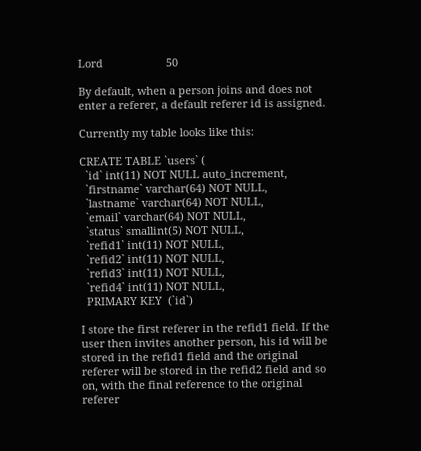Lord                     50

By default, when a person joins and does not enter a referer, a default referer id is assigned.

Currently my table looks like this:

CREATE TABLE `users` (
  `id` int(11) NOT NULL auto_increment,
  `firstname` varchar(64) NOT NULL,
  `lastname` varchar(64) NOT NULL,
  `email` varchar(64) NOT NULL,
  `status` smallint(5) NOT NULL,
  `refid1` int(11) NOT NULL,
  `refid2` int(11) NOT NULL,
  `refid3` int(11) NOT NULL,
  `refid4` int(11) NOT NULL,
  PRIMARY KEY  (`id`)

I store the first referer in the refid1 field. If the user then invites another person, his id will be stored in the refid1 field and the original referer will be stored in the refid2 field and so on, with the final reference to the original referer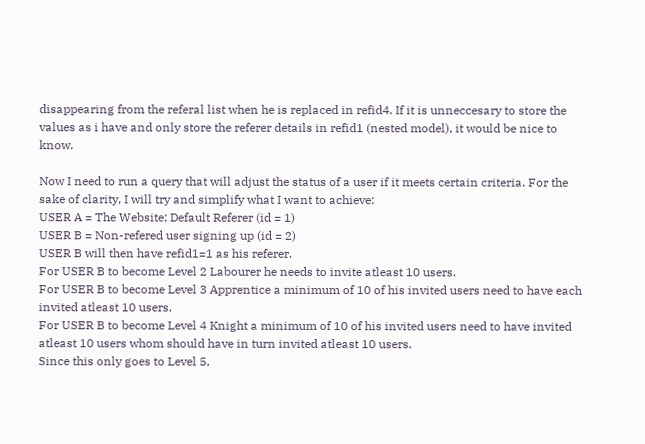disappearing from the referal list when he is replaced in refid4. If it is unneccesary to store the values as i have and only store the referer details in refid1 (nested model), it would be nice to know.

Now I need to run a query that will adjust the status of a user if it meets certain criteria. For the sake of clarity, I will try and simplify what I want to achieve:
USER A = The Website; Default Referer (id = 1)
USER B = Non-refered user signing up (id = 2)
USER B will then have refid1=1 as his referer.
For USER B to become Level 2 Labourer he needs to invite atleast 10 users.
For USER B to become Level 3 Apprentice a minimum of 10 of his invited users need to have each invited atleast 10 users.
For USER B to become Level 4 Knight a minimum of 10 of his invited users need to have invited atleast 10 users whom should have in turn invited atleast 10 users.
Since this only goes to Level 5,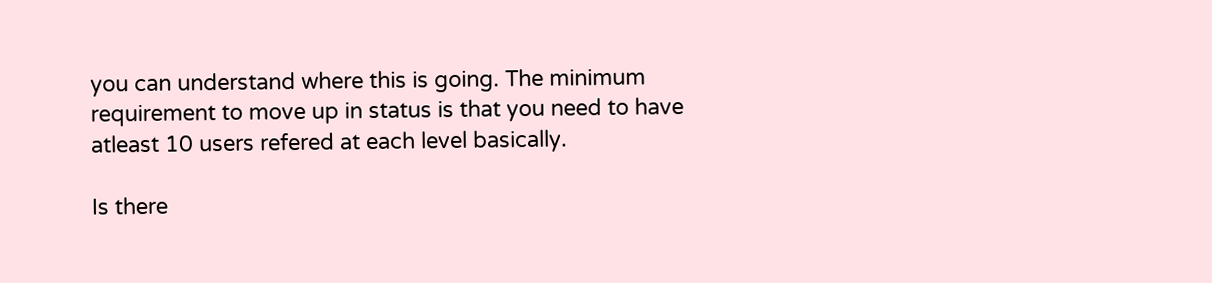you can understand where this is going. The minimum requirement to move up in status is that you need to have atleast 10 users refered at each level basically.

Is there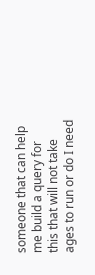someone that can help me build a query for this that will not take ages to run or do I need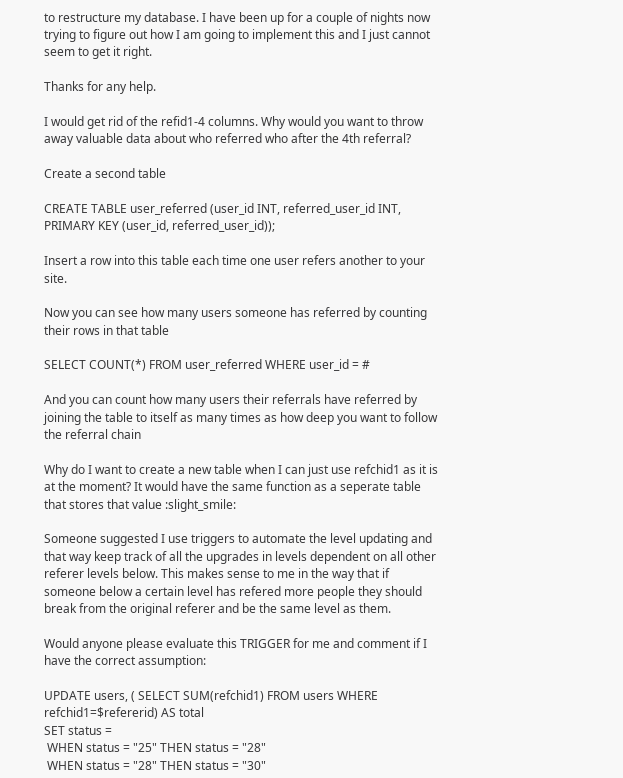to restructure my database. I have been up for a couple of nights now trying to figure out how I am going to implement this and I just cannot seem to get it right.

Thanks for any help.

I would get rid of the refid1-4 columns. Why would you want to throw away valuable data about who referred who after the 4th referral?

Create a second table

CREATE TABLE user_referred (user_id INT, referred_user_id INT, PRIMARY KEY (user_id, referred_user_id));

Insert a row into this table each time one user refers another to your site.

Now you can see how many users someone has referred by counting their rows in that table

SELECT COUNT(*) FROM user_referred WHERE user_id = #

And you can count how many users their referrals have referred by joining the table to itself as many times as how deep you want to follow the referral chain

Why do I want to create a new table when I can just use refchid1 as it is at the moment? It would have the same function as a seperate table that stores that value :slight_smile:

Someone suggested I use triggers to automate the level updating and that way keep track of all the upgrades in levels dependent on all other referer levels below. This makes sense to me in the way that if someone below a certain level has refered more people they should break from the original referer and be the same level as them.

Would anyone please evaluate this TRIGGER for me and comment if I have the correct assumption:

UPDATE users, ( SELECT SUM(refchid1) FROM users WHERE refchid1=$refererid) AS total
SET status =
 WHEN status = "25" THEN status = "28"
 WHEN status = "28" THEN status = "30"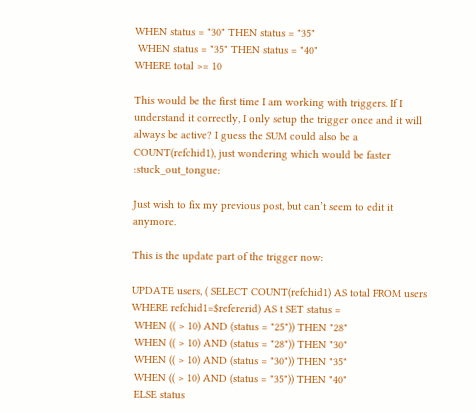WHEN status = "30" THEN status = "35"
 WHEN status = "35" THEN status = "40"
WHERE total >= 10

This would be the first time I am working with triggers. If I understand it correctly, I only setup the trigger once and it will always be active? I guess the SUM could also be a COUNT(refchid1), just wondering which would be faster :stuck_out_tongue:

Just wish to fix my previous post, but can’t seem to edit it anymore.

This is the update part of the trigger now:

UPDATE users, ( SELECT COUNT(refchid1) AS total FROM users WHERE refchid1=$refererid) AS t SET status =
 WHEN (( > 10) AND (status = "25")) THEN "28"
 WHEN (( > 10) AND (status = "28")) THEN "30"
 WHEN (( > 10) AND (status = "30")) THEN "35"
 WHEN (( > 10) AND (status = "35")) THEN "40"
 ELSE status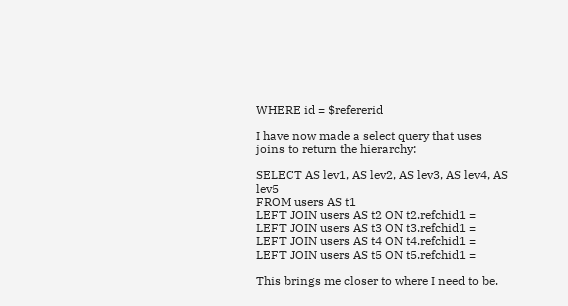WHERE id = $refererid

I have now made a select query that uses joins to return the hierarchy:

SELECT AS lev1, AS lev2, AS lev3, AS lev4, AS lev5
FROM users AS t1
LEFT JOIN users AS t2 ON t2.refchid1 =
LEFT JOIN users AS t3 ON t3.refchid1 =
LEFT JOIN users AS t4 ON t4.refchid1 =
LEFT JOIN users AS t5 ON t5.refchid1 =

This brings me closer to where I need to be.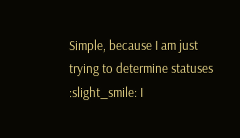Simple, because I am just trying to determine statuses :slight_smile: I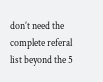don’t need the complete referal list beyond the 5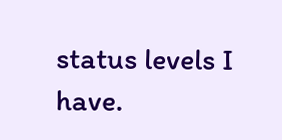status levels I have.